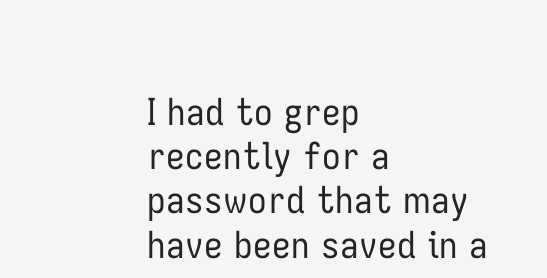I had to grep recently for a password that may have been saved in a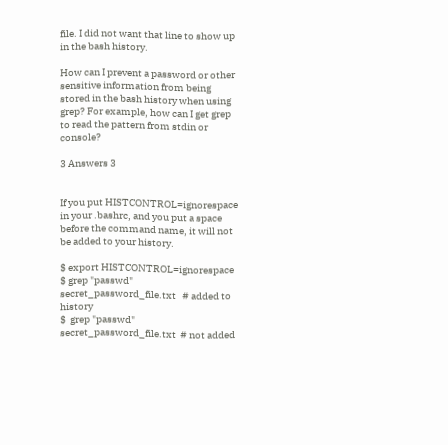file. I did not want that line to show up in the bash history.

How can I prevent a password or other sensitive information from being stored in the bash history when using grep? For example, how can I get grep to read the pattern from stdin or console?

3 Answers 3


If you put HISTCONTROL=ignorespace in your .bashrc, and you put a space before the command name, it will not be added to your history.

$ export HISTCONTROL=ignorespace
$ grep "passwd" secret_password_file.txt   # added to history
$  grep "passwd" secret_password_file.txt  # not added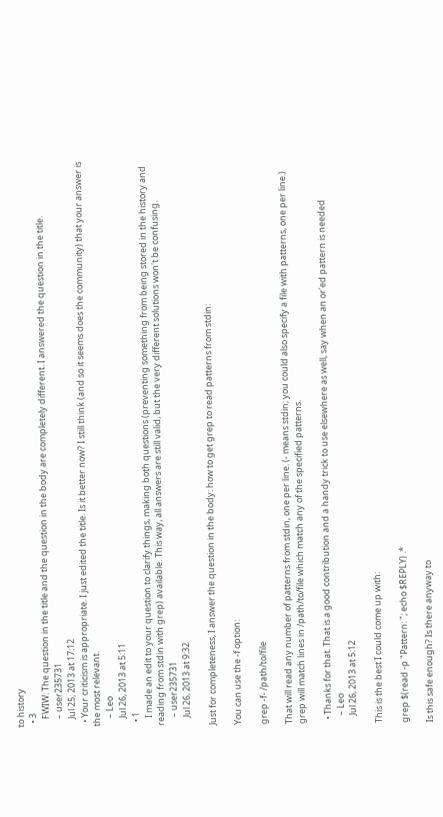to history
  • 3
    FWIW: The question in the title and the question in the body are completely different. I answered the question in the title.
    – user235731
    Jul 25, 2013 at 17:12
  • Your criticism is appropriate. I just edited the title. Is it better now? I still think (and so it seems does the community) that your answer is the most relevant.
    – Leo
    Jul 26, 2013 at 5:11
  • 1
    I made an edit to your question to clarify things, making both questions (preventing something from being stored in the history and reading from stdin with grep) available. This way, all answers are still valid, but the very different solutions won't be confusing.
    – user235731
    Jul 26, 2013 at 9:32

Just for completeness, I answer the question in the body: how to get grep to read patterns from stdin:

You can use the -f option:

grep -f- /path/to/file

That will read any number of patterns from stdin, one per line. (- means stdin; you could also specify a file with patterns, one per line.) grep will match lines in /path/to/file which match any of the specified patterns.

  • Thanks for that. That is a good contribution and a handy trick to use elsewhere as well, say when an or'ed pattern is needed
    – Leo
    Jul 26, 2013 at 5:12

This is the best I could come up with:

grep $(read -p "Pattern: "; echo $REPLY) .*

Is this safe enough? Is there anyway to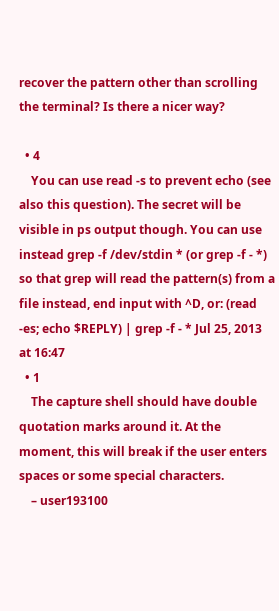recover the pattern other than scrolling the terminal? Is there a nicer way?

  • 4
    You can use read -s to prevent echo (see also this question). The secret will be visible in ps output though. You can use instead grep -f /dev/stdin * (or grep -f - *) so that grep will read the pattern(s) from a file instead, end input with ^D, or: (read -es; echo $REPLY) | grep -f - * Jul 25, 2013 at 16:47
  • 1
    The capture shell should have double quotation marks around it. At the moment, this will break if the user enters spaces or some special characters.
    – user193100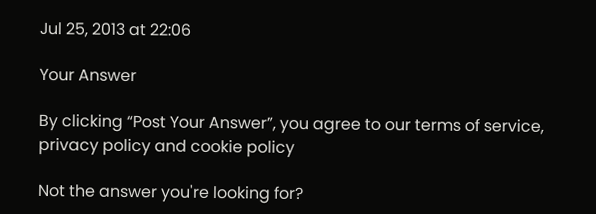Jul 25, 2013 at 22:06

Your Answer

By clicking “Post Your Answer”, you agree to our terms of service, privacy policy and cookie policy

Not the answer you're looking for?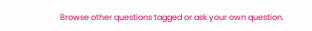Browse other questions tagged or ask your own question.